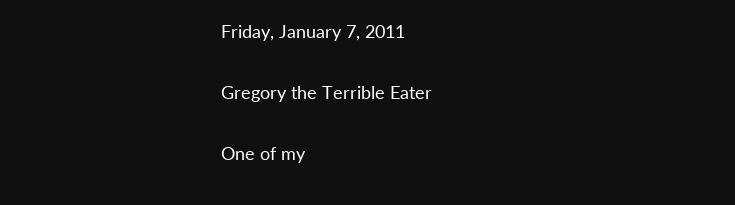Friday, January 7, 2011

Gregory the Terrible Eater

One of my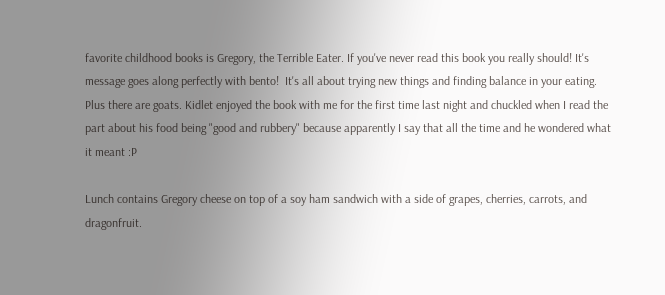favorite childhood books is Gregory, the Terrible Eater. If you've never read this book you really should! It's message goes along perfectly with bento!  It's all about trying new things and finding balance in your eating. Plus there are goats. Kidlet enjoyed the book with me for the first time last night and chuckled when I read the part about his food being "good and rubbery" because apparently I say that all the time and he wondered what it meant :P

Lunch contains Gregory cheese on top of a soy ham sandwich with a side of grapes, cherries, carrots, and dragonfruit.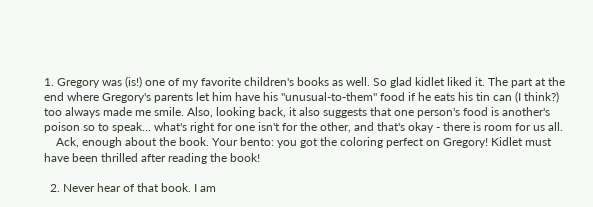1. Gregory was (is!) one of my favorite children's books as well. So glad kidlet liked it. The part at the end where Gregory's parents let him have his "unusual-to-them" food if he eats his tin can (I think?) too always made me smile. Also, looking back, it also suggests that one person's food is another's poison so to speak... what's right for one isn't for the other, and that's okay - there is room for us all.
    Ack, enough about the book. Your bento: you got the coloring perfect on Gregory! Kidlet must have been thrilled after reading the book!

  2. Never hear of that book. I am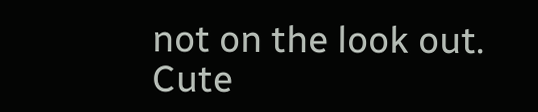not on the look out. Cute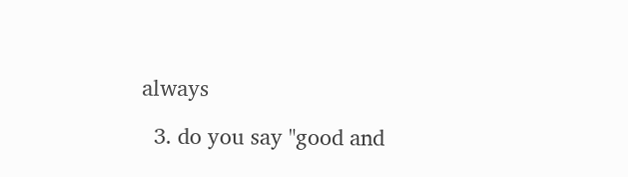always

  3. do you say "good and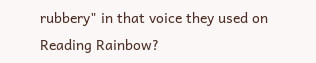rubbery" in that voice they used on Reading Rainbow?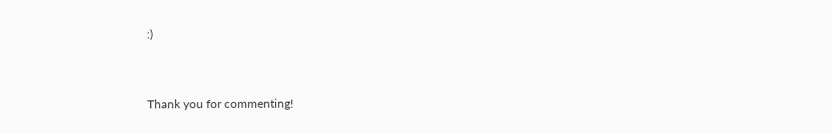:)


Thank you for commenting!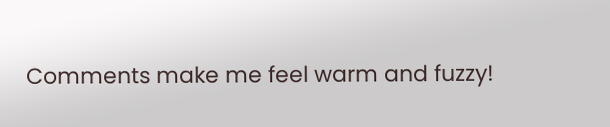Comments make me feel warm and fuzzy!